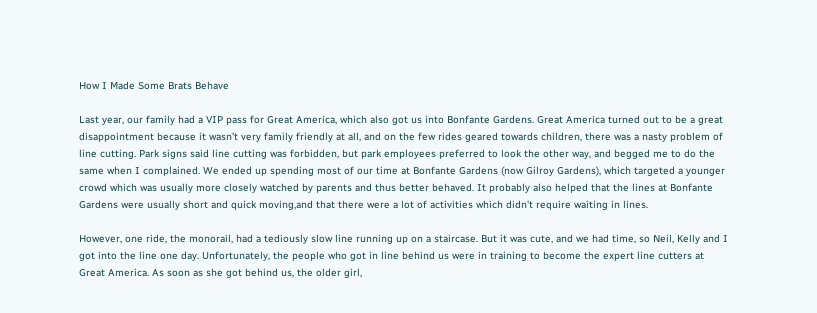How I Made Some Brats Behave

Last year, our family had a VIP pass for Great America, which also got us into Bonfante Gardens. Great America turned out to be a great disappointment because it wasn’t very family friendly at all, and on the few rides geared towards children, there was a nasty problem of line cutting. Park signs said line cutting was forbidden, but park employees preferred to look the other way, and begged me to do the same when I complained. We ended up spending most of our time at Bonfante Gardens (now Gilroy Gardens), which targeted a younger crowd which was usually more closely watched by parents and thus better behaved. It probably also helped that the lines at Bonfante Gardens were usually short and quick moving,and that there were a lot of activities which didn’t require waiting in lines.

However, one ride, the monorail, had a tediously slow line running up on a staircase. But it was cute, and we had time, so Neil, Kelly and I got into the line one day. Unfortunately, the people who got in line behind us were in training to become the expert line cutters at Great America. As soon as she got behind us, the older girl,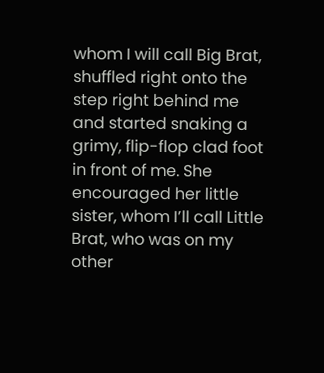whom I will call Big Brat, shuffled right onto the step right behind me and started snaking a grimy, flip-flop clad foot in front of me. She encouraged her little sister, whom I’ll call Little Brat, who was on my other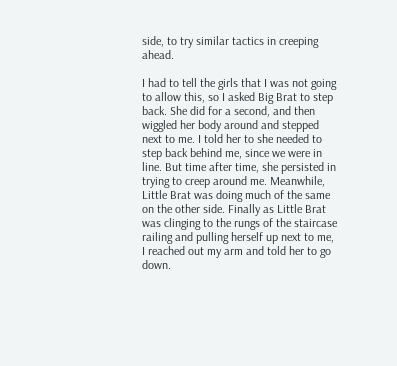side, to try similar tactics in creeping ahead.

I had to tell the girls that I was not going to allow this, so I asked Big Brat to step back. She did for a second, and then wiggled her body around and stepped next to me. I told her to she needed to step back behind me, since we were in line. But time after time, she persisted in trying to creep around me. Meanwhile, Little Brat was doing much of the same on the other side. Finally as Little Brat was clinging to the rungs of the staircase railing and pulling herself up next to me, I reached out my arm and told her to go down.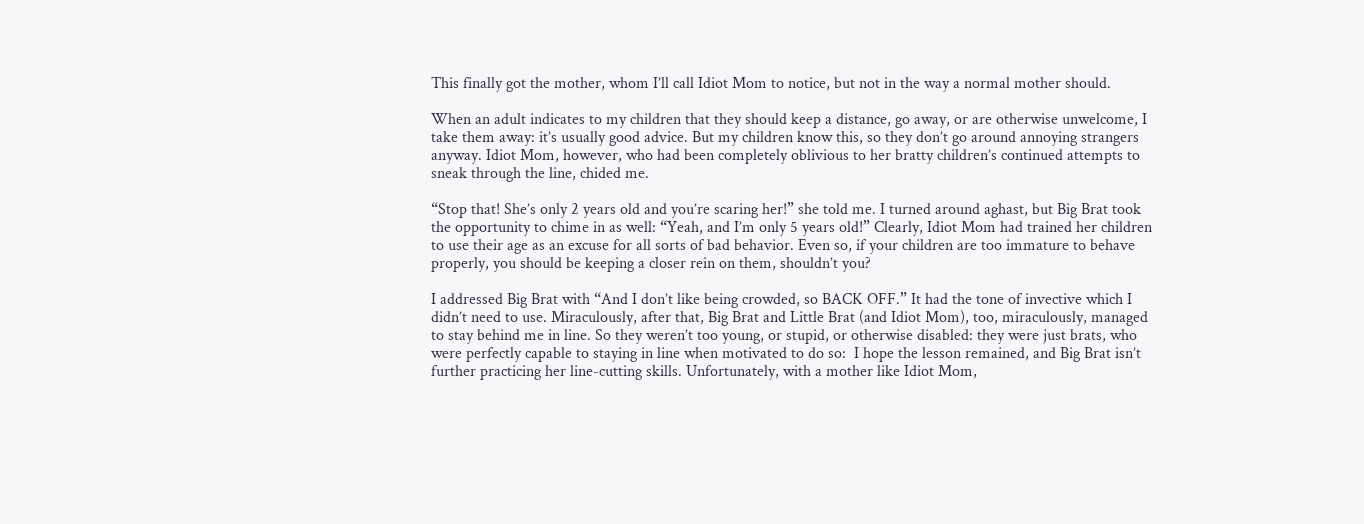This finally got the mother, whom I’ll call Idiot Mom to notice, but not in the way a normal mother should.

When an adult indicates to my children that they should keep a distance, go away, or are otherwise unwelcome, I take them away: it’s usually good advice. But my children know this, so they don’t go around annoying strangers anyway. Idiot Mom, however, who had been completely oblivious to her bratty children’s continued attempts to sneak through the line, chided me.

“Stop that! She’s only 2 years old and you’re scaring her!” she told me. I turned around aghast, but Big Brat took the opportunity to chime in as well: “Yeah, and I’m only 5 years old!” Clearly, Idiot Mom had trained her children to use their age as an excuse for all sorts of bad behavior. Even so, if your children are too immature to behave properly, you should be keeping a closer rein on them, shouldn’t you?

I addressed Big Brat with “And I don’t like being crowded, so BACK OFF.” It had the tone of invective which I didn’t need to use. Miraculously, after that, Big Brat and Little Brat (and Idiot Mom), too, miraculously, managed to stay behind me in line. So they weren’t too young, or stupid, or otherwise disabled: they were just brats, who were perfectly capable to staying in line when motivated to do so:  I hope the lesson remained, and Big Brat isn’t further practicing her line-cutting skills. Unfortunately, with a mother like Idiot Mom,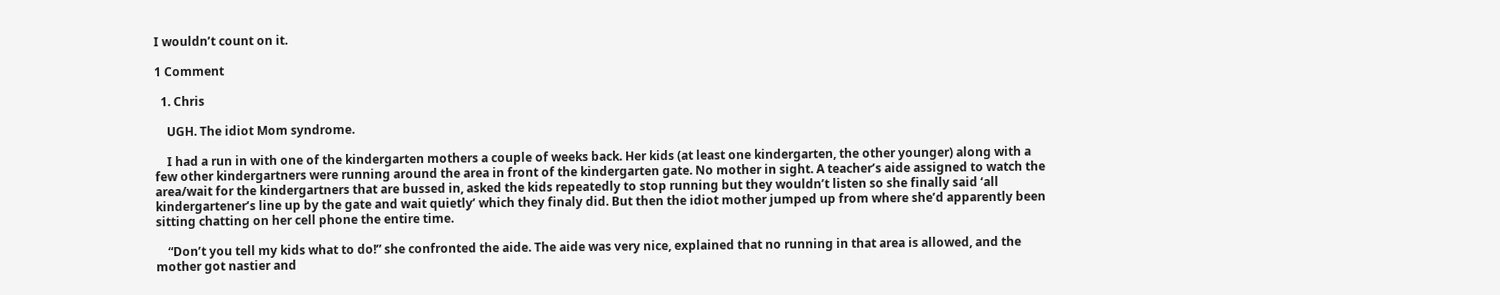I wouldn’t count on it.

1 Comment

  1. Chris

    UGH. The idiot Mom syndrome.

    I had a run in with one of the kindergarten mothers a couple of weeks back. Her kids (at least one kindergarten, the other younger) along with a few other kindergartners were running around the area in front of the kindergarten gate. No mother in sight. A teacher’s aide assigned to watch the area/wait for the kindergartners that are bussed in, asked the kids repeatedly to stop running but they wouldn’t listen so she finally said ‘all kindergartener’s line up by the gate and wait quietly’ which they finaly did. But then the idiot mother jumped up from where she’d apparently been sitting chatting on her cell phone the entire time.

    “Don’t you tell my kids what to do!” she confronted the aide. The aide was very nice, explained that no running in that area is allowed, and the mother got nastier and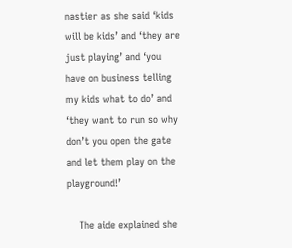nastier as she said ‘kids will be kids’ and ‘they are just playing’ and ‘you have on business telling my kids what to do’ and ‘they want to run so why don’t you open the gate and let them play on the playground!’

    The aide explained she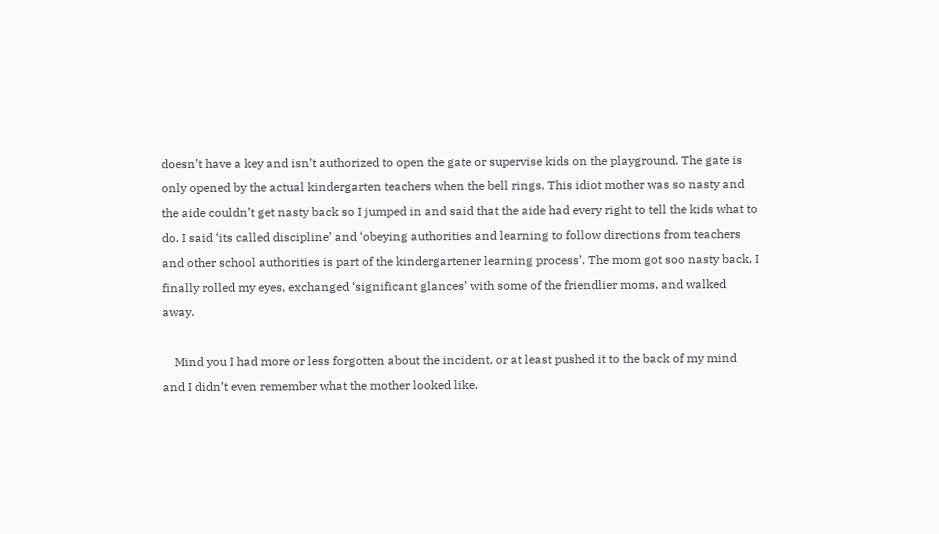doesn’t have a key and isn’t authorized to open the gate or supervise kids on the playground. The gate is only opened by the actual kindergarten teachers when the bell rings. This idiot mother was so nasty and the aide couldn’t get nasty back so I jumped in and said that the aide had every right to tell the kids what to do. I said ‘its called discipline’ and ‘obeying authorities and learning to follow directions from teachers and other school authorities is part of the kindergartener learning process’. The mom got soo nasty back, I finally rolled my eyes, exchanged ‘significant glances’ with some of the friendlier moms, and walked away.

    Mind you I had more or less forgotten about the incident, or at least pushed it to the back of my mind and I didn’t even remember what the mother looked like.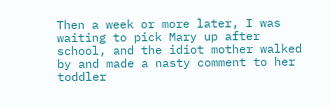Then a week or more later, I was waiting to pick Mary up after school, and the idiot mother walked by and made a nasty comment to her toddler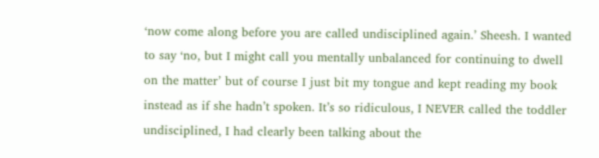‘now come along before you are called undisciplined again.’ Sheesh. I wanted to say ‘no, but I might call you mentally unbalanced for continuing to dwell on the matter’ but of course I just bit my tongue and kept reading my book instead as if she hadn’t spoken. It’s so ridiculous, I NEVER called the toddler undisciplined, I had clearly been talking about the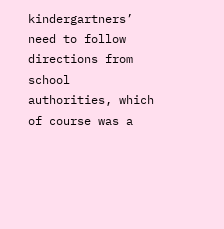kindergartners’ need to follow directions from school authorities, which of course was a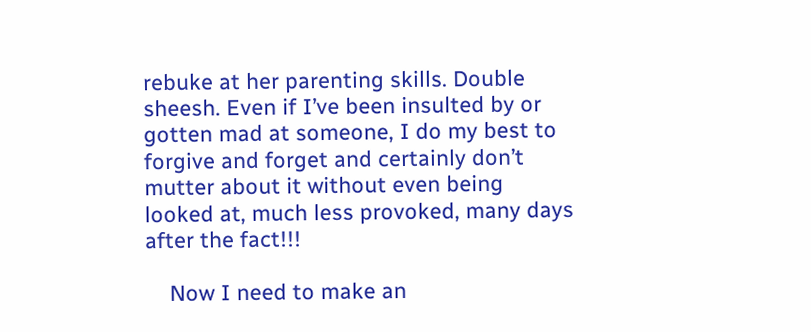rebuke at her parenting skills. Double sheesh. Even if I’ve been insulted by or gotten mad at someone, I do my best to forgive and forget and certainly don’t mutter about it without even being looked at, much less provoked, many days after the fact!!!

    Now I need to make an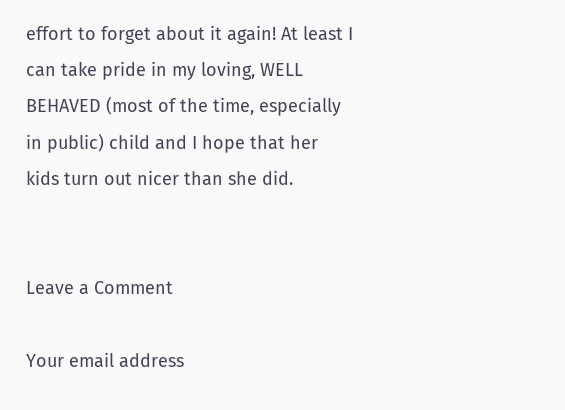effort to forget about it again! At least I can take pride in my loving, WELL BEHAVED (most of the time, especially in public) child and I hope that her kids turn out nicer than she did.


Leave a Comment

Your email address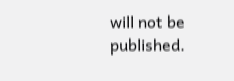will not be published.